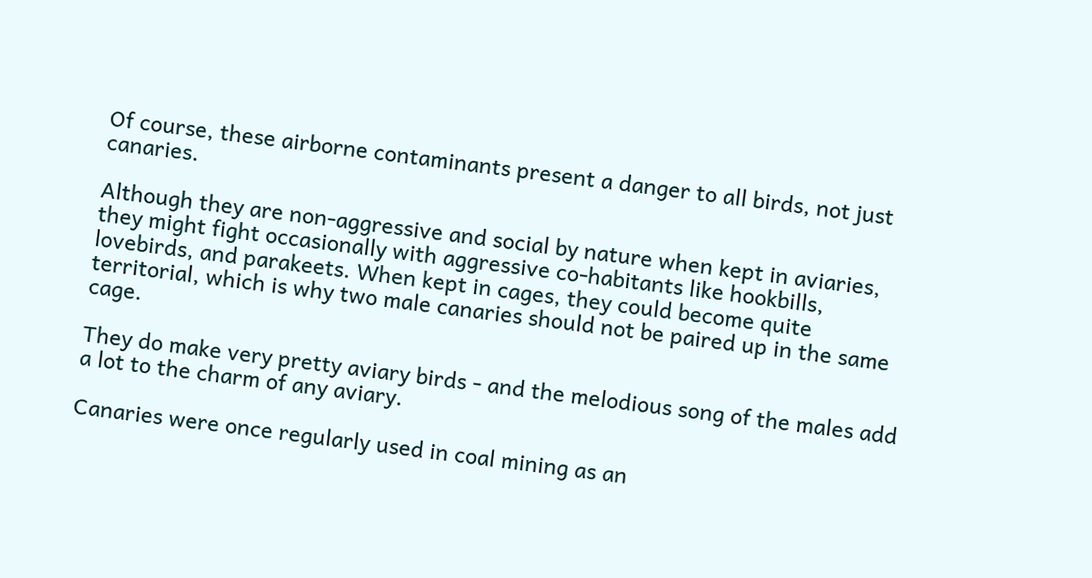Of course, these airborne contaminants present a danger to all birds, not just canaries.

Although they are non-aggressive and social by nature when kept in aviaries, they might fight occasionally with aggressive co-habitants like hookbills, lovebirds, and parakeets. When kept in cages, they could become quite territorial, which is why two male canaries should not be paired up in the same cage.

They do make very pretty aviary birds - and the melodious song of the males add a lot to the charm of any aviary.

Canaries were once regularly used in coal mining as an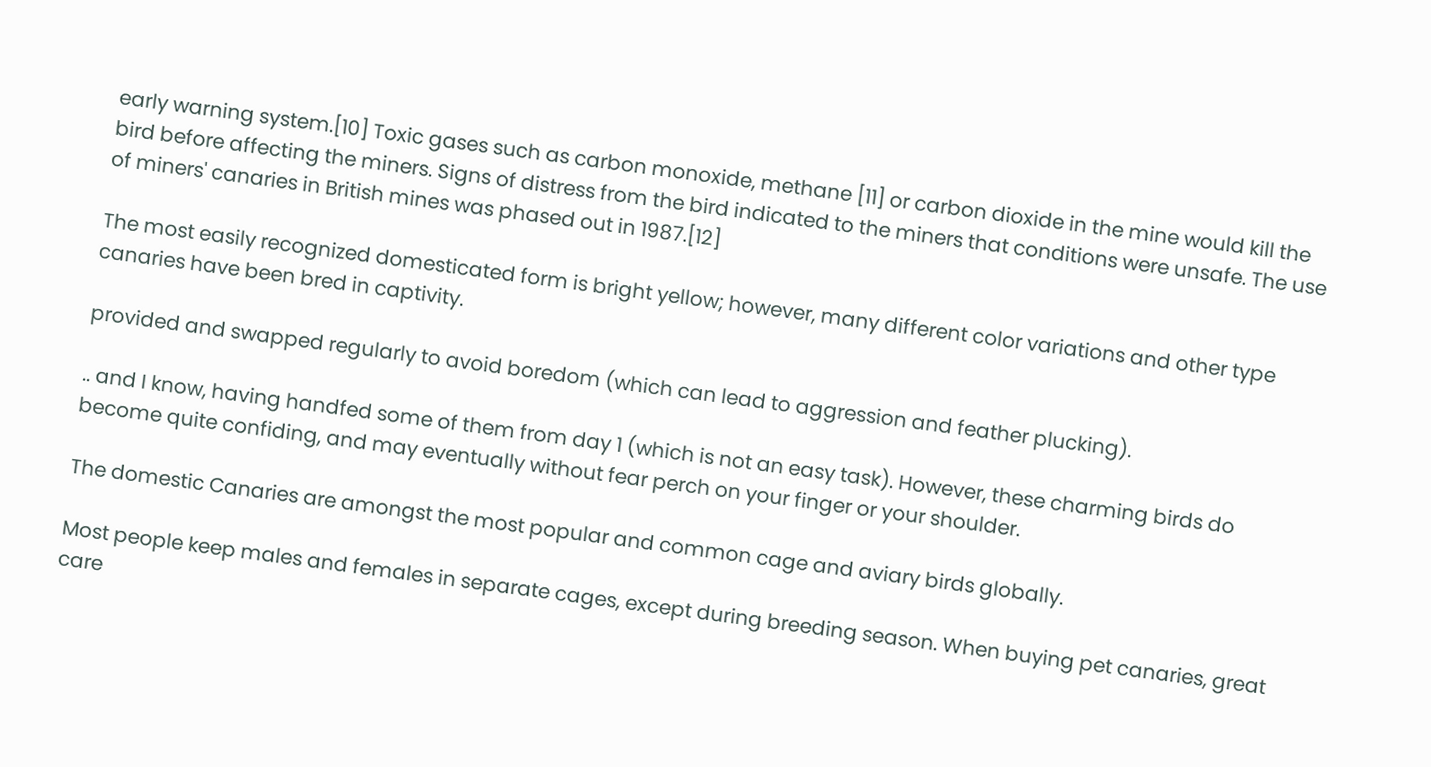early warning system.[10] Toxic gases such as carbon monoxide, methane [11] or carbon dioxide in the mine would kill the bird before affecting the miners. Signs of distress from the bird indicated to the miners that conditions were unsafe. The use of miners' canaries in British mines was phased out in 1987.[12]

The most easily recognized domesticated form is bright yellow; however, many different color variations and other type canaries have been bred in captivity.

provided and swapped regularly to avoid boredom (which can lead to aggression and feather plucking).

.. and I know, having handfed some of them from day 1 (which is not an easy task). However, these charming birds do become quite confiding, and may eventually without fear perch on your finger or your shoulder.

The domestic Canaries are amongst the most popular and common cage and aviary birds globally.

Most people keep males and females in separate cages, except during breeding season. When buying pet canaries, great care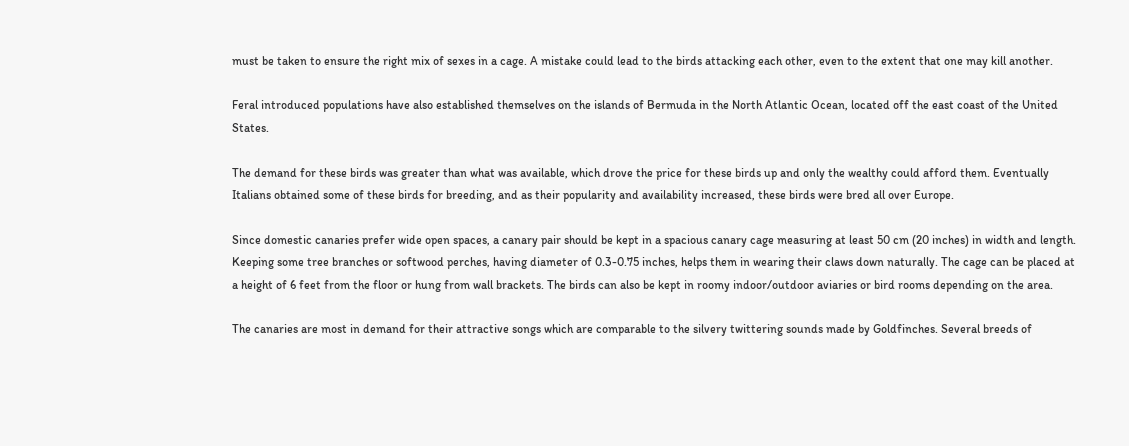must be taken to ensure the right mix of sexes in a cage. A mistake could lead to the birds attacking each other, even to the extent that one may kill another.

Feral introduced populations have also established themselves on the islands of Bermuda in the North Atlantic Ocean, located off the east coast of the United States.

The demand for these birds was greater than what was available, which drove the price for these birds up and only the wealthy could afford them. Eventually Italians obtained some of these birds for breeding, and as their popularity and availability increased, these birds were bred all over Europe.

Since domestic canaries prefer wide open spaces, a canary pair should be kept in a spacious canary cage measuring at least 50 cm (20 inches) in width and length. Keeping some tree branches or softwood perches, having diameter of 0.3-0.75 inches, helps them in wearing their claws down naturally. The cage can be placed at a height of 6 feet from the floor or hung from wall brackets. The birds can also be kept in roomy indoor/outdoor aviaries or bird rooms depending on the area.

The canaries are most in demand for their attractive songs which are comparable to the silvery twittering sounds made by Goldfinches. Several breeds of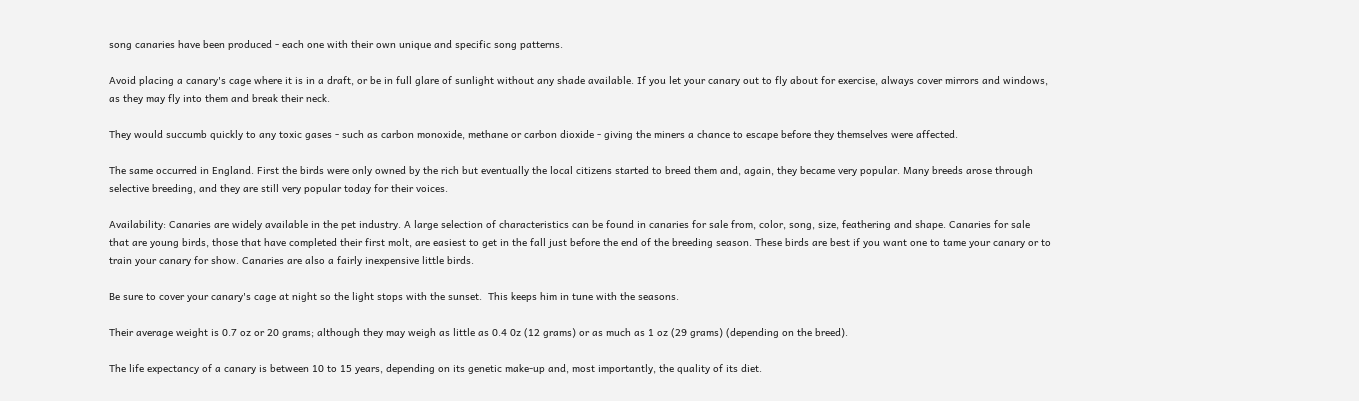song canaries have been produced - each one with their own unique and specific song patterns.

Avoid placing a canary's cage where it is in a draft, or be in full glare of sunlight without any shade available. If you let your canary out to fly about for exercise, always cover mirrors and windows, as they may fly into them and break their neck.

They would succumb quickly to any toxic gases - such as carbon monoxide, methane or carbon dioxide - giving the miners a chance to escape before they themselves were affected.

The same occurred in England. First the birds were only owned by the rich but eventually the local citizens started to breed them and, again, they became very popular. Many breeds arose through selective breeding, and they are still very popular today for their voices.

Availability: Canaries are widely available in the pet industry. A large selection of characteristics can be found in canaries for sale from, color, song, size, feathering and shape. Canaries for sale that are young birds, those that have completed their first molt, are easiest to get in the fall just before the end of the breeding season. These birds are best if you want one to tame your canary or to train your canary for show. Canaries are also a fairly inexpensive little birds.

Be sure to cover your canary's cage at night so the light stops with the sunset.  This keeps him in tune with the seasons.

Their average weight is 0.7 oz or 20 grams; although they may weigh as little as 0.4 0z (12 grams) or as much as 1 oz (29 grams) (depending on the breed).

The life expectancy of a canary is between 10 to 15 years, depending on its genetic make-up and, most importantly, the quality of its diet.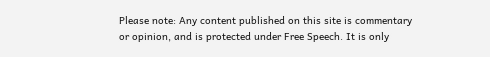Please note: Any content published on this site is commentary or opinion, and is protected under Free Speech. It is only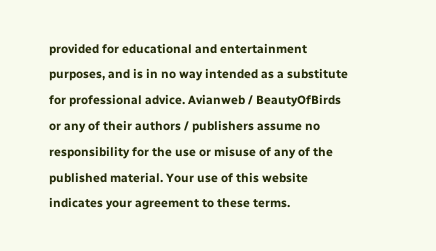provided for educational and entertainment purposes, and is in no way intended as a substitute for professional advice. Avianweb / BeautyOfBirds or any of their authors / publishers assume no responsibility for the use or misuse of any of the published material. Your use of this website indicates your agreement to these terms.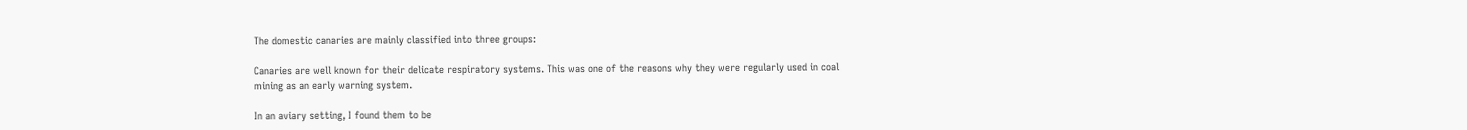The domestic canaries are mainly classified into three groups:

Canaries are well known for their delicate respiratory systems. This was one of the reasons why they were regularly used in coal mining as an early warning system.

In an aviary setting, I found them to be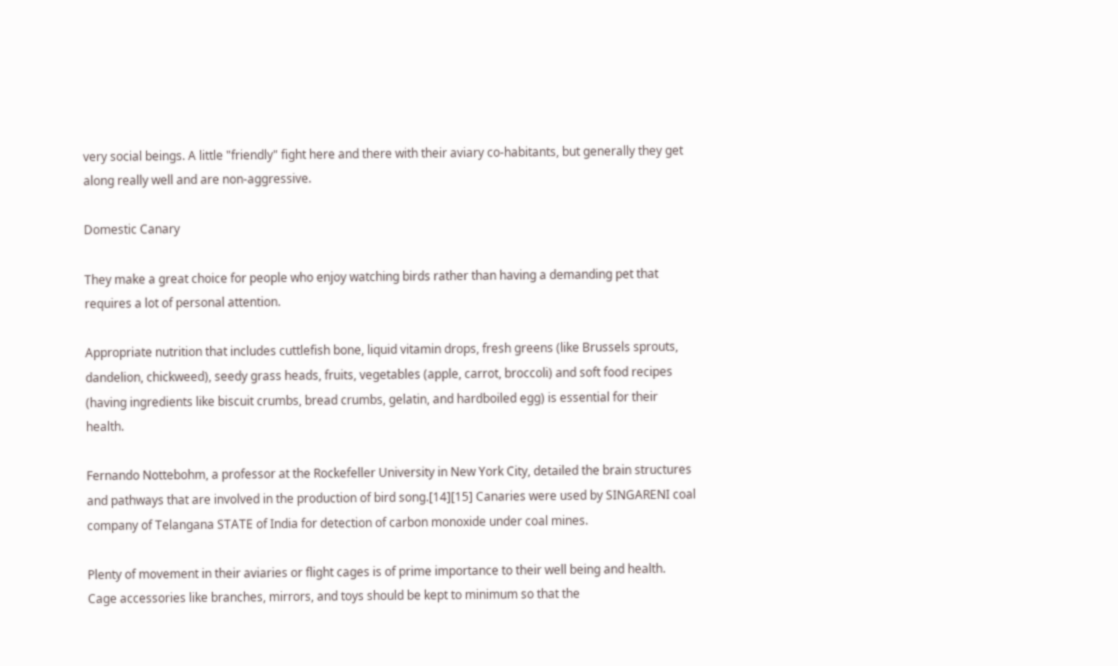very social beings. A little "friendly" fight here and there with their aviary co-habitants, but generally they get along really well and are non-aggressive.

Domestic Canary

They make a great choice for people who enjoy watching birds rather than having a demanding pet that requires a lot of personal attention.

Appropriate nutrition that includes cuttlefish bone, liquid vitamin drops, fresh greens (like Brussels sprouts, dandelion, chickweed), seedy grass heads, fruits, vegetables (apple, carrot, broccoli) and soft food recipes (having ingredients like biscuit crumbs, bread crumbs, gelatin, and hardboiled egg) is essential for their health.

Fernando Nottebohm, a professor at the Rockefeller University in New York City, detailed the brain structures and pathways that are involved in the production of bird song.[14][15] Canaries were used by SINGARENI coal company of Telangana STATE of India for detection of carbon monoxide under coal mines.

Plenty of movement in their aviaries or flight cages is of prime importance to their well being and health. Cage accessories like branches, mirrors, and toys should be kept to minimum so that the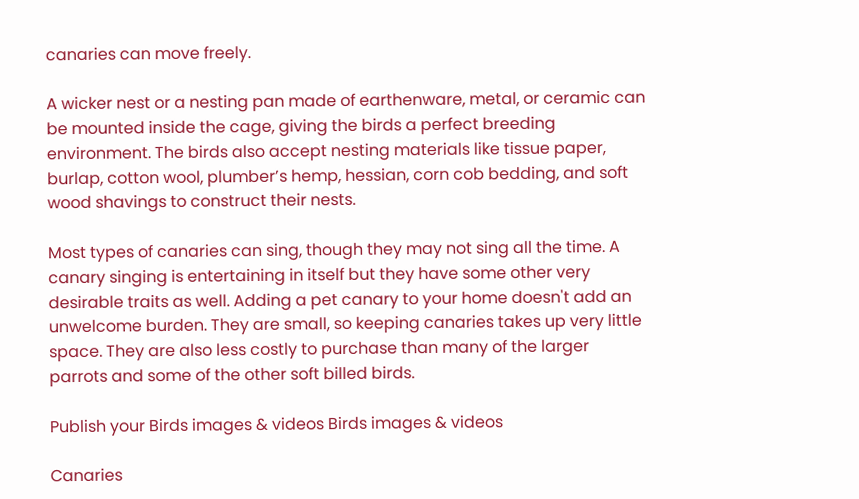canaries can move freely.

A wicker nest or a nesting pan made of earthenware, metal, or ceramic can be mounted inside the cage, giving the birds a perfect breeding environment. The birds also accept nesting materials like tissue paper, burlap, cotton wool, plumber’s hemp, hessian, corn cob bedding, and soft wood shavings to construct their nests.

Most types of canaries can sing, though they may not sing all the time. A canary singing is entertaining in itself but they have some other very desirable traits as well. Adding a pet canary to your home doesn't add an unwelcome burden. They are small, so keeping canaries takes up very little space. They are also less costly to purchase than many of the larger parrots and some of the other soft billed birds.

Publish your Birds images & videos Birds images & videos

Canaries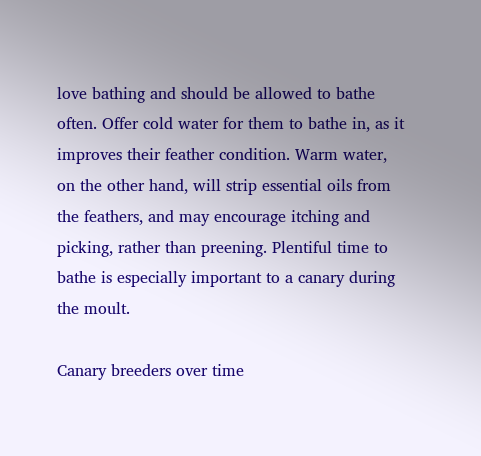love bathing and should be allowed to bathe often. Offer cold water for them to bathe in, as it improves their feather condition. Warm water, on the other hand, will strip essential oils from the feathers, and may encourage itching and picking, rather than preening. Plentiful time to bathe is especially important to a canary during the moult.

Canary breeders over time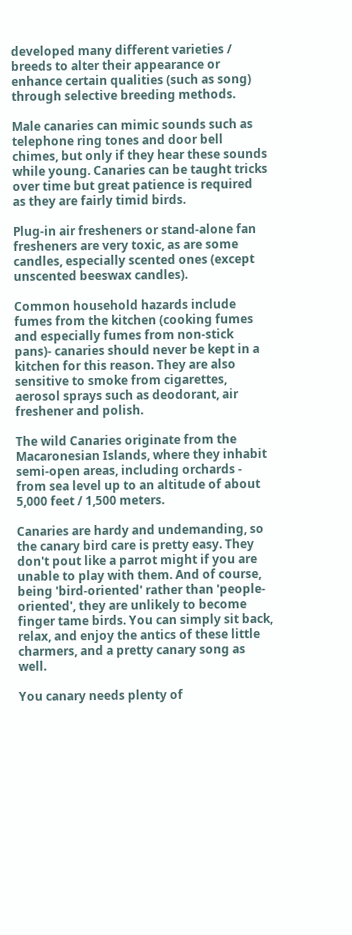developed many different varieties / breeds to alter their appearance or enhance certain qualities (such as song) through selective breeding methods.

Male canaries can mimic sounds such as telephone ring tones and door bell chimes, but only if they hear these sounds while young. Canaries can be taught tricks over time but great patience is required as they are fairly timid birds.

Plug-in air fresheners or stand-alone fan fresheners are very toxic, as are some candles, especially scented ones (except unscented beeswax candles).

Common household hazards include fumes from the kitchen (cooking fumes and especially fumes from non-stick pans)- canaries should never be kept in a kitchen for this reason. They are also sensitive to smoke from cigarettes, aerosol sprays such as deodorant, air freshener and polish.

The wild Canaries originate from the Macaronesian Islands, where they inhabit semi-open areas, including orchards - from sea level up to an altitude of about 5,000 feet / 1,500 meters.

Canaries are hardy and undemanding, so the canary bird care is pretty easy. They don't pout like a parrot might if you are unable to play with them. And of course, being 'bird-oriented' rather than 'people-oriented', they are unlikely to become finger tame birds. You can simply sit back, relax, and enjoy the antics of these little charmers, and a pretty canary song as well.

You canary needs plenty of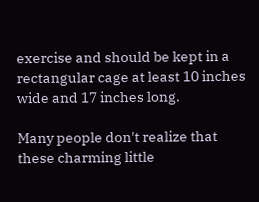exercise and should be kept in a rectangular cage at least 10 inches wide and 17 inches long.

Many people don't realize that these charming little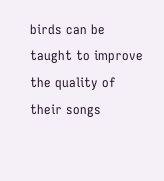birds can be taught to improve the quality of their songs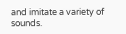and imitate a variety of sounds.